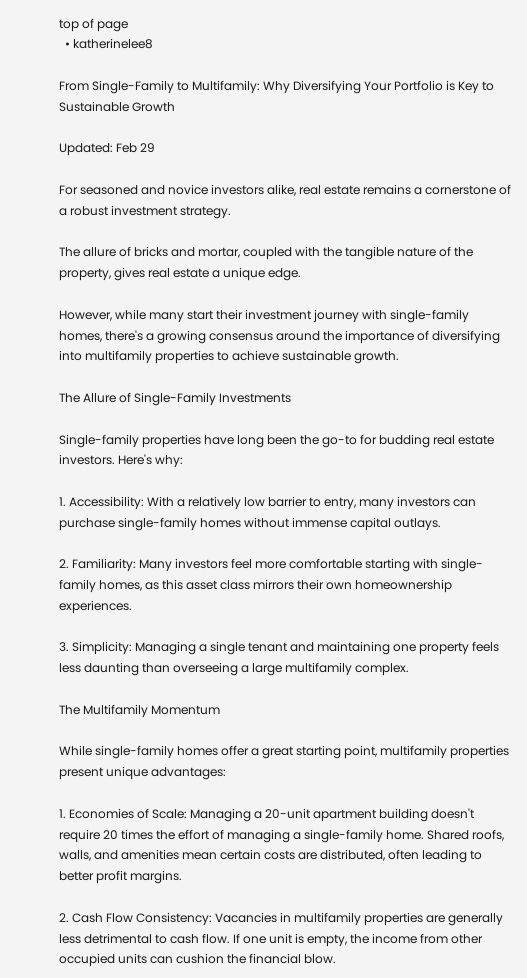top of page
  • katherinelee8

From Single-Family to Multifamily: Why Diversifying Your Portfolio is Key to Sustainable Growth

Updated: Feb 29

For seasoned and novice investors alike, real estate remains a cornerstone of a robust investment strategy.

The allure of bricks and mortar, coupled with the tangible nature of the property, gives real estate a unique edge.

However, while many start their investment journey with single-family homes, there's a growing consensus around the importance of diversifying into multifamily properties to achieve sustainable growth.

The Allure of Single-Family Investments

Single-family properties have long been the go-to for budding real estate investors. Here's why:

1. Accessibility: With a relatively low barrier to entry, many investors can purchase single-family homes without immense capital outlays.

2. Familiarity: Many investors feel more comfortable starting with single-family homes, as this asset class mirrors their own homeownership experiences.

3. Simplicity: Managing a single tenant and maintaining one property feels less daunting than overseeing a large multifamily complex.

The Multifamily Momentum

While single-family homes offer a great starting point, multifamily properties present unique advantages:

1. Economies of Scale: Managing a 20-unit apartment building doesn't require 20 times the effort of managing a single-family home. Shared roofs, walls, and amenities mean certain costs are distributed, often leading to better profit margins.

2. Cash Flow Consistency: Vacancies in multifamily properties are generally less detrimental to cash flow. If one unit is empty, the income from other occupied units can cushion the financial blow.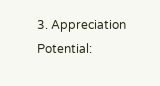3. Appreciation Potential: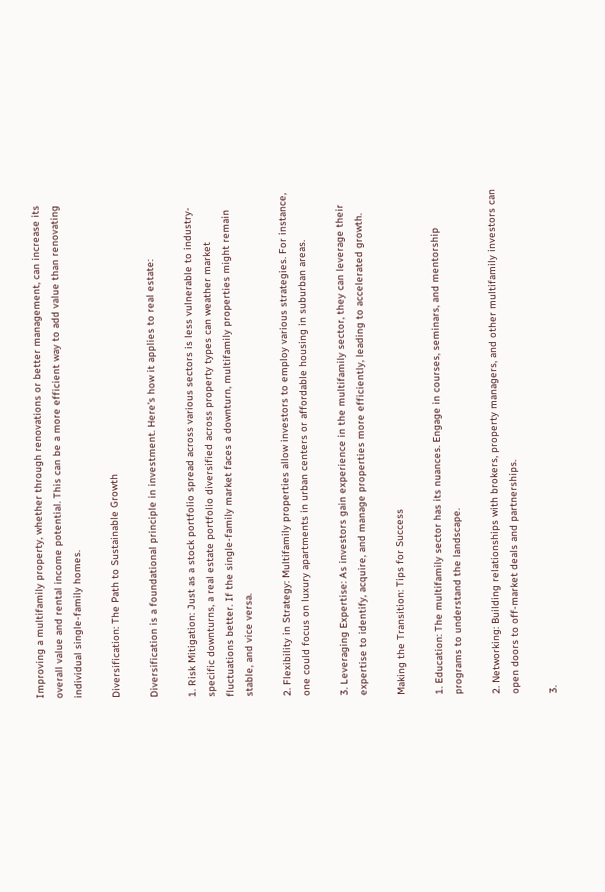Improving a multifamily property, whether through renovations or better management, can increase its overall value and rental income potential. This can be a more efficient way to add value than renovating individual single-family homes.

Diversification: The Path to Sustainable Growth

Diversification is a foundational principle in investment. Here's how it applies to real estate:

1. Risk Mitigation: Just as a stock portfolio spread across various sectors is less vulnerable to industry-specific downturns, a real estate portfolio diversified across property types can weather market fluctuations better. If the single-family market faces a downturn, multifamily properties might remain stable, and vice versa.

2. Flexibility in Strategy: Multifamily properties allow investors to employ various strategies. For instance, one could focus on luxury apartments in urban centers or affordable housing in suburban areas.

3. Leveraging Expertise: As investors gain experience in the multifamily sector, they can leverage their expertise to identify, acquire, and manage properties more efficiently, leading to accelerated growth.

Making the Transition: Tips for Success

1. Education: The multifamily sector has its nuances. Engage in courses, seminars, and mentorship programs to understand the landscape.

2. Networking: Building relationships with brokers, property managers, and other multifamily investors can open doors to off-market deals and partnerships.

3.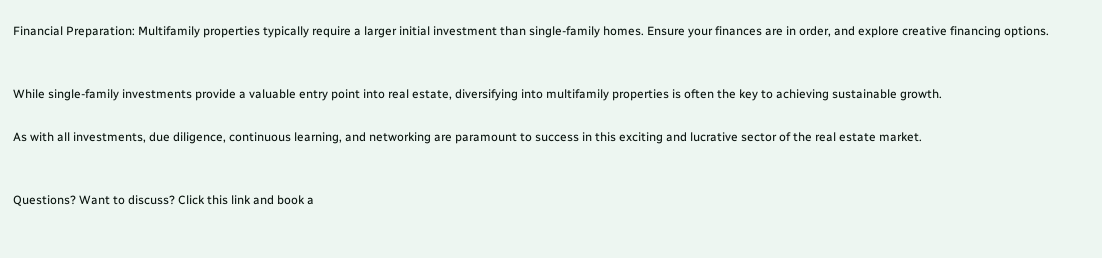Financial Preparation: Multifamily properties typically require a larger initial investment than single-family homes. Ensure your finances are in order, and explore creative financing options.


While single-family investments provide a valuable entry point into real estate, diversifying into multifamily properties is often the key to achieving sustainable growth.

As with all investments, due diligence, continuous learning, and networking are paramount to success in this exciting and lucrative sector of the real estate market.


Questions? Want to discuss? Click this link and book a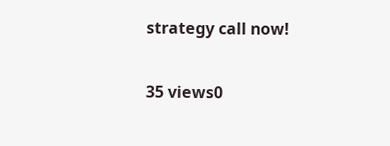strategy call now!

35 views0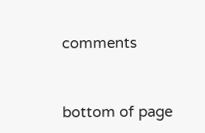comments


bottom of page